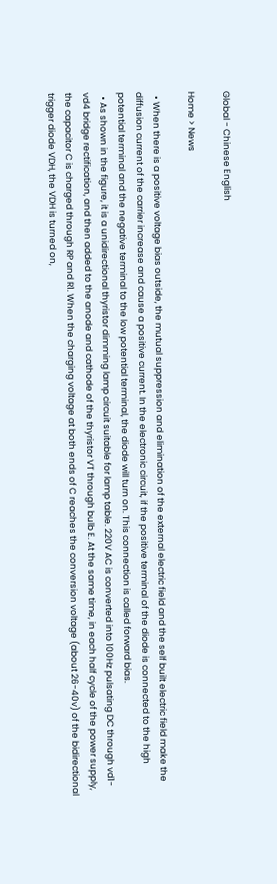Global - Chinese English

Home > News

  • When there is a positive voltage bias outside, the mutual suppression and elimination of the external electric field and the self built electric field make the diffusion current of the carrier increase and cause a positive current. In the electronic circuit, if the positive terminal of the diode is connected to the high potential terminal and the negative terminal to the low potential terminal, the diode will turn on. This connection is called forward bias.
  • As shown in the figure, it is a unidirectional thyristor dimming lamp circuit suitable for lamp table. 220V AC is converted into 100Hz pulsating DC through vd1-vd4 bridge rectification, and then added to the anode and cathode of the thyristor VT through bulb E. At the same time, in each half cycle of the power supply, the capacitor C is charged through RP and R1. When the charging voltage at both ends of C reaches the conversion voltage (about 26-40v) of the bidirectional trigger diode VDH, the VDH is turned on,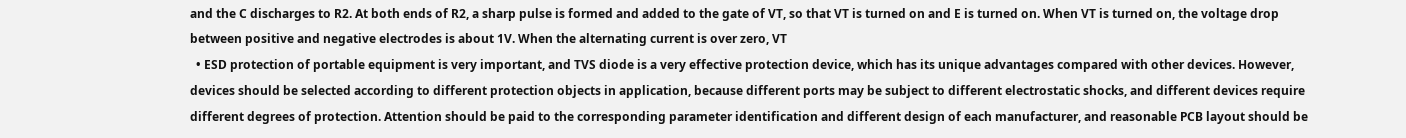and the C discharges to R2. At both ends of R2, a sharp pulse is formed and added to the gate of VT, so that VT is turned on and E is turned on. When VT is turned on, the voltage drop between positive and negative electrodes is about 1V. When the alternating current is over zero, VT
  • ESD protection of portable equipment is very important, and TVS diode is a very effective protection device, which has its unique advantages compared with other devices. However, devices should be selected according to different protection objects in application, because different ports may be subject to different electrostatic shocks, and different devices require different degrees of protection. Attention should be paid to the corresponding parameter identification and different design of each manufacturer, and reasonable PCB layout should be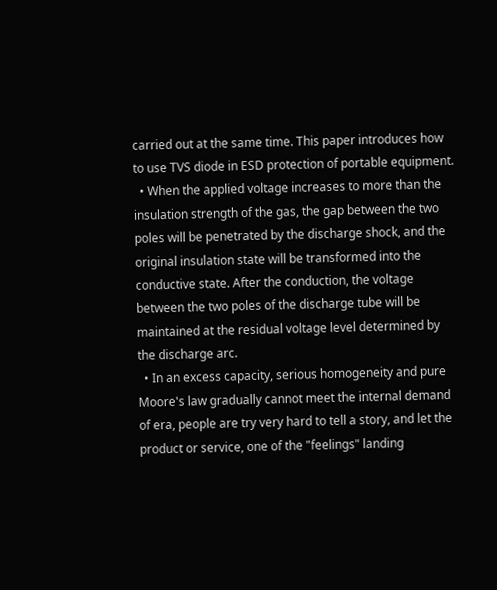carried out at the same time. This paper introduces how to use TVS diode in ESD protection of portable equipment.
  • When the applied voltage increases to more than the insulation strength of the gas, the gap between the two poles will be penetrated by the discharge shock, and the original insulation state will be transformed into the conductive state. After the conduction, the voltage between the two poles of the discharge tube will be maintained at the residual voltage level determined by the discharge arc.
  • In an excess capacity, serious homogeneity and pure Moore's law gradually cannot meet the internal demand of era, people are try very hard to tell a story, and let the product or service, one of the "feelings" landing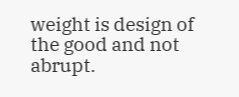weight is design of the good and not abrupt.